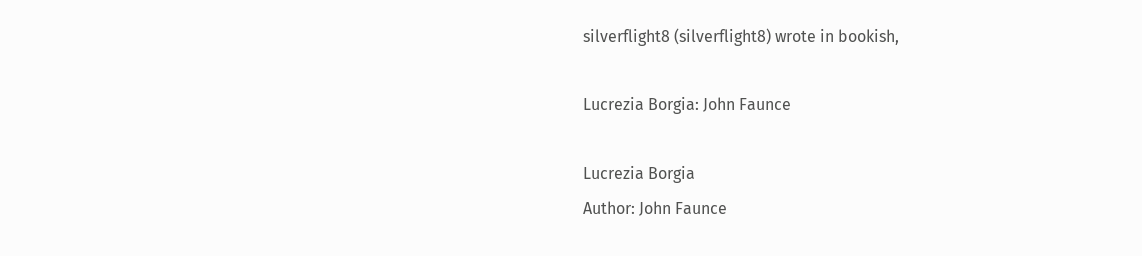silverflight8 (silverflight8) wrote in bookish,

Lucrezia Borgia: John Faunce

Lucrezia Borgia
Author: John Faunce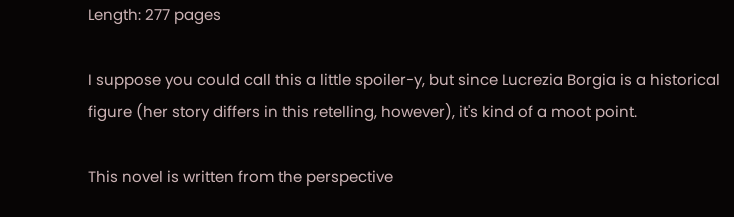Length: 277 pages

I suppose you could call this a little spoiler-y, but since Lucrezia Borgia is a historical figure (her story differs in this retelling, however), it's kind of a moot point.

This novel is written from the perspective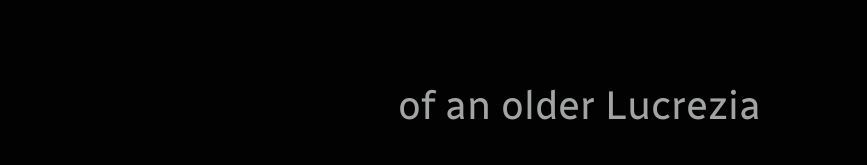of an older Lucrezia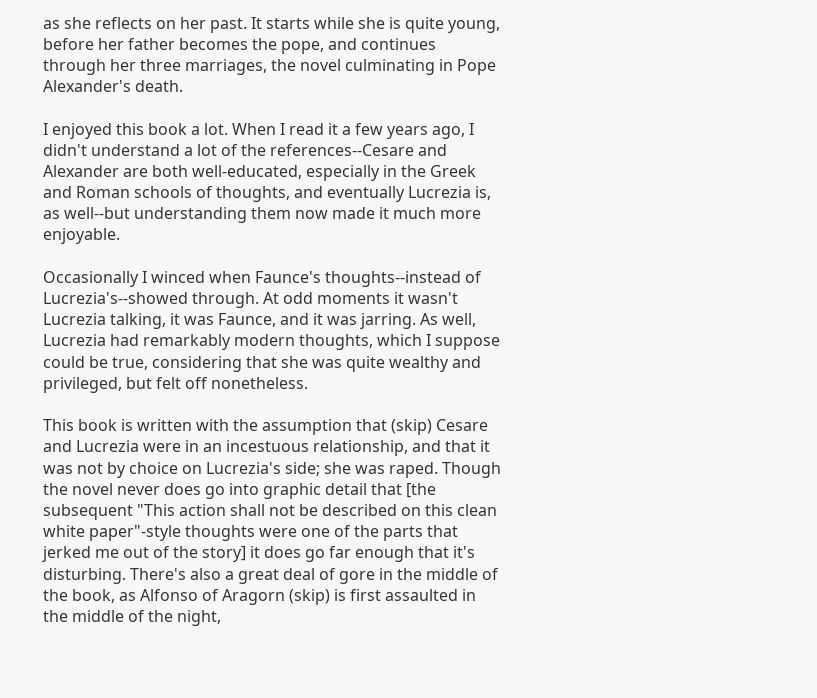as she reflects on her past. It starts while she is quite young, before her father becomes the pope, and continues through her three marriages, the novel culminating in Pope Alexander's death.

I enjoyed this book a lot. When I read it a few years ago, I didn't understand a lot of the references--Cesare and Alexander are both well-educated, especially in the Greek and Roman schools of thoughts, and eventually Lucrezia is, as well--but understanding them now made it much more enjoyable.

Occasionally I winced when Faunce's thoughts--instead of Lucrezia's--showed through. At odd moments it wasn't Lucrezia talking, it was Faunce, and it was jarring. As well, Lucrezia had remarkably modern thoughts, which I suppose could be true, considering that she was quite wealthy and privileged, but felt off nonetheless.

This book is written with the assumption that (skip) Cesare and Lucrezia were in an incestuous relationship, and that it was not by choice on Lucrezia's side; she was raped. Though the novel never does go into graphic detail that [the subsequent "This action shall not be described on this clean white paper"-style thoughts were one of the parts that jerked me out of the story] it does go far enough that it's disturbing. There's also a great deal of gore in the middle of the book, as Alfonso of Aragorn (skip) is first assaulted in the middle of the night,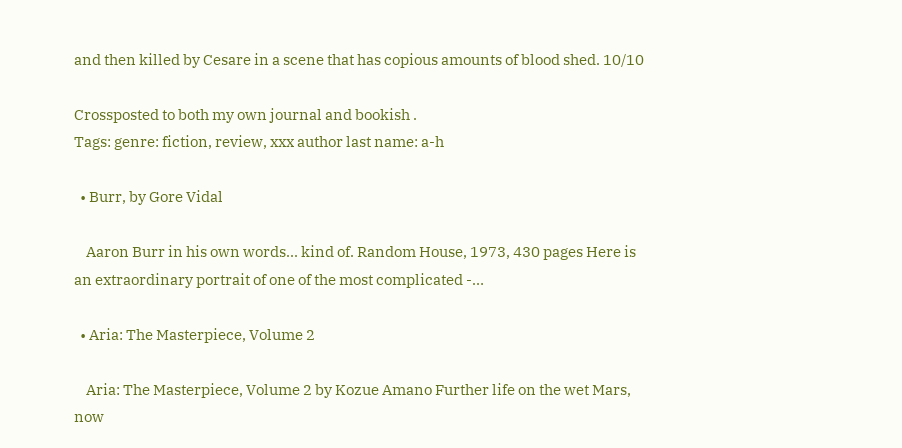and then killed by Cesare in a scene that has copious amounts of blood shed. 10/10

Crossposted to both my own journal and bookish .
Tags: genre: fiction, review, xxx author last name: a-h

  • Burr, by Gore Vidal

    Aaron Burr in his own words... kind of. Random House, 1973, 430 pages Here is an extraordinary portrait of one of the most complicated -…

  • Aria: The Masterpiece, Volume 2

    Aria: The Masterpiece, Volume 2 by Kozue Amano Further life on the wet Mars, now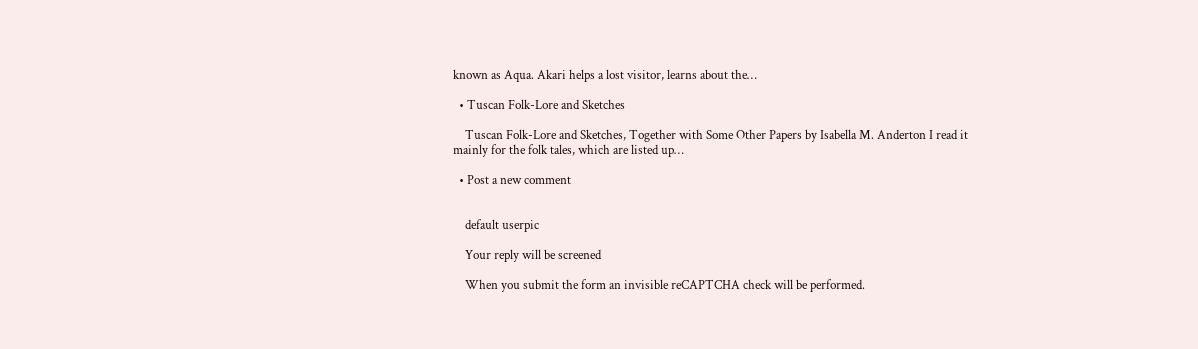known as Aqua. Akari helps a lost visitor, learns about the…

  • Tuscan Folk-Lore and Sketches

    Tuscan Folk-Lore and Sketches, Together with Some Other Papers by Isabella M. Anderton I read it mainly for the folk tales, which are listed up…

  • Post a new comment


    default userpic

    Your reply will be screened

    When you submit the form an invisible reCAPTCHA check will be performed.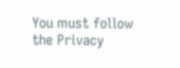You must follow the Privacy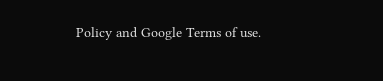Policy and Google Terms of use.